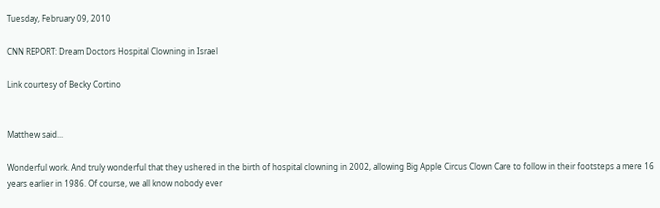Tuesday, February 09, 2010

CNN REPORT: Dream Doctors Hospital Clowning in Israel

Link courtesy of Becky Cortino


Matthew said...

Wonderful work. And truly wonderful that they ushered in the birth of hospital clowning in 2002, allowing Big Apple Circus Clown Care to follow in their footsteps a mere 16 years earlier in 1986. Of course, we all know nobody ever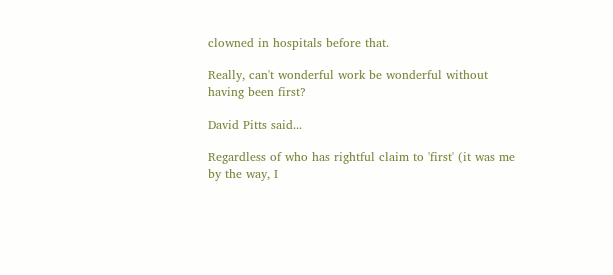clowned in hospitals before that.

Really, can't wonderful work be wonderful without having been first?

David Pitts said...

Regardless of who has rightful claim to 'first' (it was me by the way, I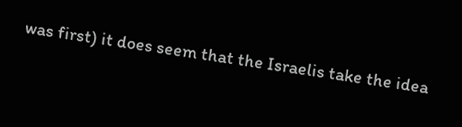was first) it does seem that the Israelis take the idea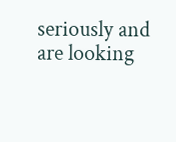seriously and are looking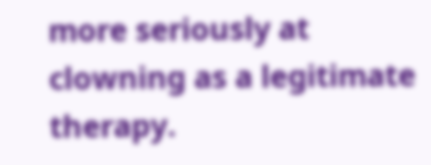more seriously at clowning as a legitimate therapy.